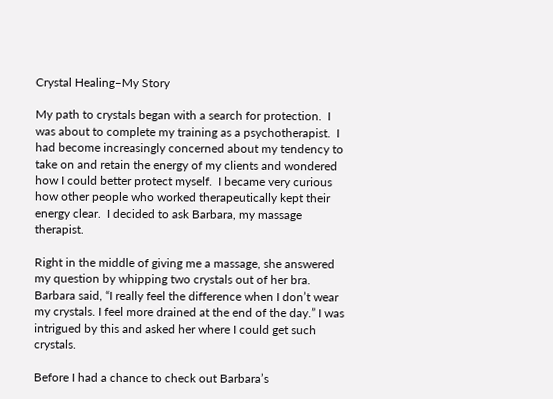Crystal Healing–My Story

My path to crystals began with a search for protection.  I was about to complete my training as a psychotherapist.  I had become increasingly concerned about my tendency to take on and retain the energy of my clients and wondered how I could better protect myself.  I became very curious how other people who worked therapeutically kept their energy clear.  I decided to ask Barbara, my massage therapist.

Right in the middle of giving me a massage, she answered my question by whipping two crystals out of her bra.  Barbara said, “I really feel the difference when I don’t wear my crystals. I feel more drained at the end of the day.” I was intrigued by this and asked her where I could get such crystals.

Before I had a chance to check out Barbara’s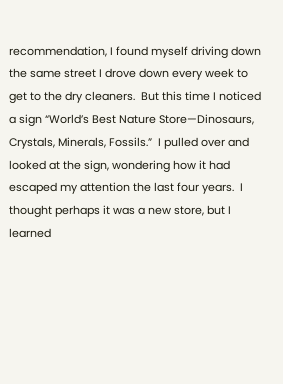recommendation, I found myself driving down the same street I drove down every week to get to the dry cleaners.  But this time I noticed a sign “World’s Best Nature Store—Dinosaurs, Crystals, Minerals, Fossils.”  I pulled over and looked at the sign, wondering how it had escaped my attention the last four years.  I thought perhaps it was a new store, but I learned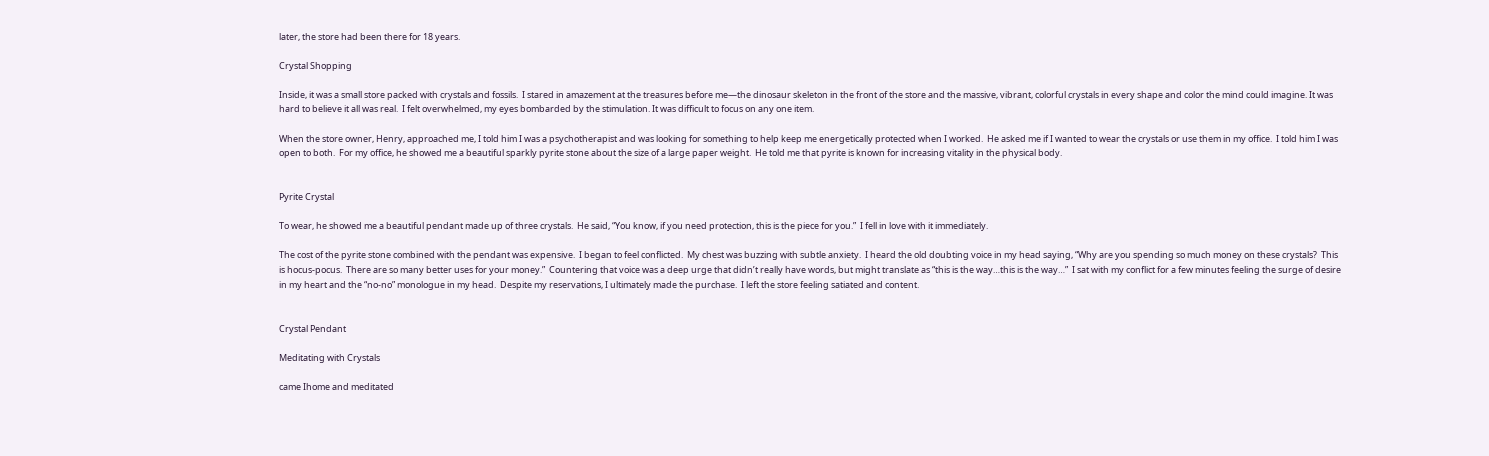later, the store had been there for 18 years.

Crystal Shopping

Inside, it was a small store packed with crystals and fossils.  I stared in amazement at the treasures before me—the dinosaur skeleton in the front of the store and the massive, vibrant, colorful crystals in every shape and color the mind could imagine. It was hard to believe it all was real.  I felt overwhelmed, my eyes bombarded by the stimulation. It was difficult to focus on any one item.

When the store owner, Henry, approached me, I told him I was a psychotherapist and was looking for something to help keep me energetically protected when I worked.  He asked me if I wanted to wear the crystals or use them in my office.  I told him I was open to both.  For my office, he showed me a beautiful sparkly pyrite stone about the size of a large paper weight.  He told me that pyrite is known for increasing vitality in the physical body.


Pyrite Crystal

To wear, he showed me a beautiful pendant made up of three crystals.  He said, “You know, if you need protection, this is the piece for you.”  I fell in love with it immediately.

The cost of the pyrite stone combined with the pendant was expensive.  I began to feel conflicted.  My chest was buzzing with subtle anxiety.  I heard the old doubting voice in my head saying, “Why are you spending so much money on these crystals?  This is hocus-pocus.  There are so many better uses for your money.”  Countering that voice was a deep urge that didn’t really have words, but might translate as “this is the way…this is the way…”  I sat with my conflict for a few minutes feeling the surge of desire in my heart and the “no-no” monologue in my head.  Despite my reservations, I ultimately made the purchase.  I left the store feeling satiated and content.


Crystal Pendant

Meditating with Crystals

came Ihome and meditated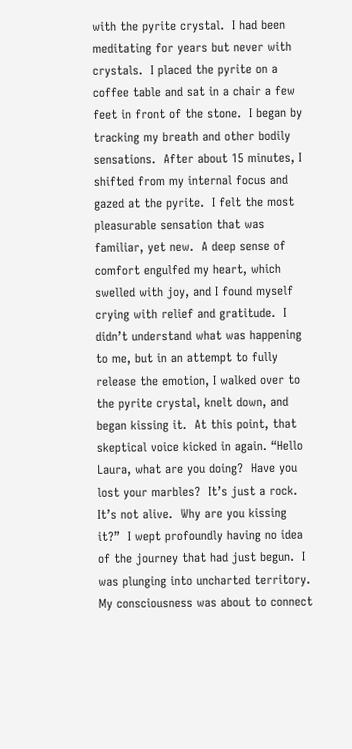with the pyrite crystal.  I had been meditating for years but never with crystals.  I placed the pyrite on a coffee table and sat in a chair a few feet in front of the stone.  I began by tracking my breath and other bodily sensations.  After about 15 minutes, I shifted from my internal focus and gazed at the pyrite.  I felt the most pleasurable sensation that was familiar, yet new.  A deep sense of comfort engulfed my heart, which swelled with joy, and I found myself crying with relief and gratitude.  I didn’t understand what was happening to me, but in an attempt to fully release the emotion, I walked over to the pyrite crystal, knelt down, and began kissing it.  At this point, that skeptical voice kicked in again. “Hello Laura, what are you doing?  Have you lost your marbles?  It’s just a rock.  It’s not alive.  Why are you kissing it?”  I wept profoundly having no idea of the journey that had just begun.  I was plunging into uncharted territory.  My consciousness was about to connect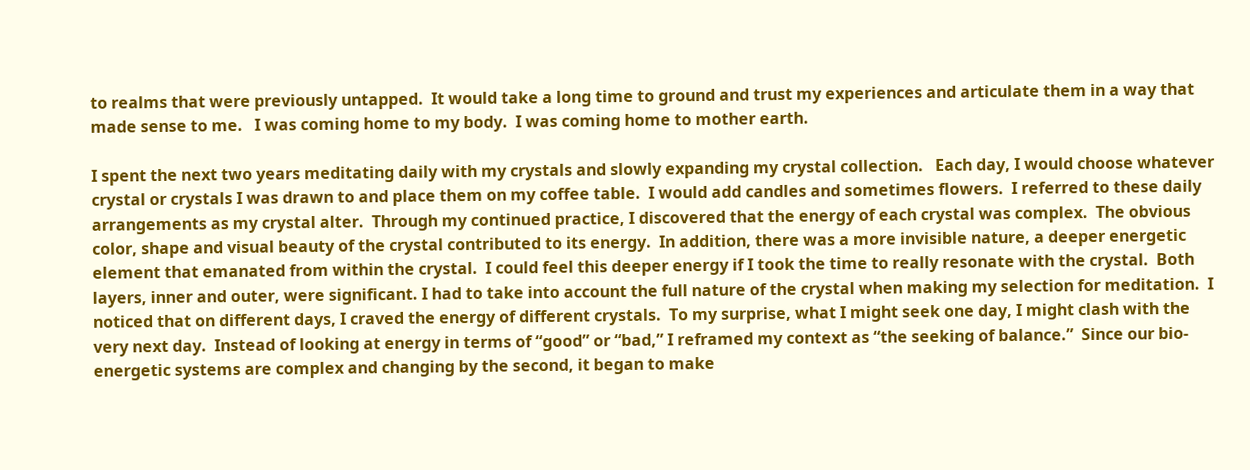to realms that were previously untapped.  It would take a long time to ground and trust my experiences and articulate them in a way that made sense to me.   I was coming home to my body.  I was coming home to mother earth.

I spent the next two years meditating daily with my crystals and slowly expanding my crystal collection.   Each day, I would choose whatever crystal or crystals I was drawn to and place them on my coffee table.  I would add candles and sometimes flowers.  I referred to these daily arrangements as my crystal alter.  Through my continued practice, I discovered that the energy of each crystal was complex.  The obvious color, shape and visual beauty of the crystal contributed to its energy.  In addition, there was a more invisible nature, a deeper energetic element that emanated from within the crystal.  I could feel this deeper energy if I took the time to really resonate with the crystal.  Both layers, inner and outer, were significant. I had to take into account the full nature of the crystal when making my selection for meditation.  I noticed that on different days, I craved the energy of different crystals.  To my surprise, what I might seek one day, I might clash with the very next day.  Instead of looking at energy in terms of “good” or “bad,” I reframed my context as “the seeking of balance.”  Since our bio-energetic systems are complex and changing by the second, it began to make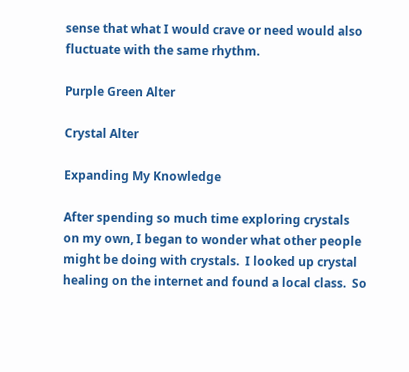sense that what I would crave or need would also fluctuate with the same rhythm.

Purple Green Alter

Crystal Alter

Expanding My Knowledge

After spending so much time exploring crystals on my own, I began to wonder what other people might be doing with crystals.  I looked up crystal healing on the internet and found a local class.  So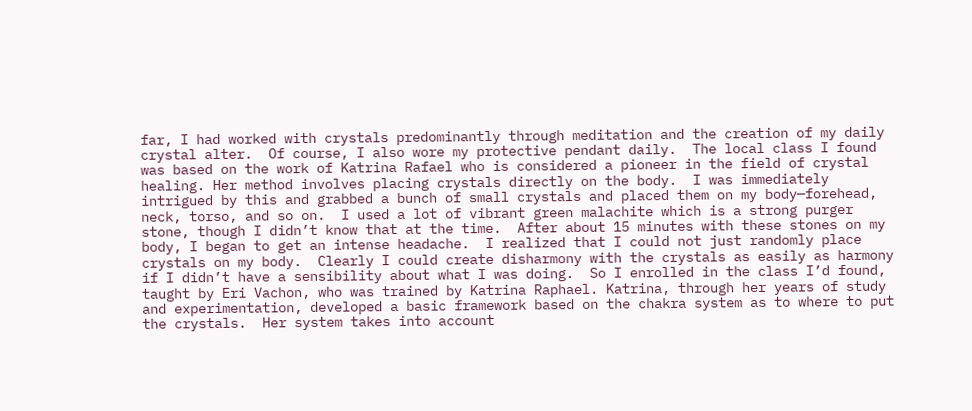far, I had worked with crystals predominantly through meditation and the creation of my daily crystal alter.  Of course, I also wore my protective pendant daily.  The local class I found was based on the work of Katrina Rafael who is considered a pioneer in the field of crystal healing. Her method involves placing crystals directly on the body.  I was immediately intrigued by this and grabbed a bunch of small crystals and placed them on my body—forehead, neck, torso, and so on.  I used a lot of vibrant green malachite which is a strong purger stone, though I didn’t know that at the time.  After about 15 minutes with these stones on my body, I began to get an intense headache.  I realized that I could not just randomly place crystals on my body.  Clearly I could create disharmony with the crystals as easily as harmony if I didn’t have a sensibility about what I was doing.  So I enrolled in the class I’d found, taught by Eri Vachon, who was trained by Katrina Raphael. Katrina, through her years of study and experimentation, developed a basic framework based on the chakra system as to where to put the crystals.  Her system takes into account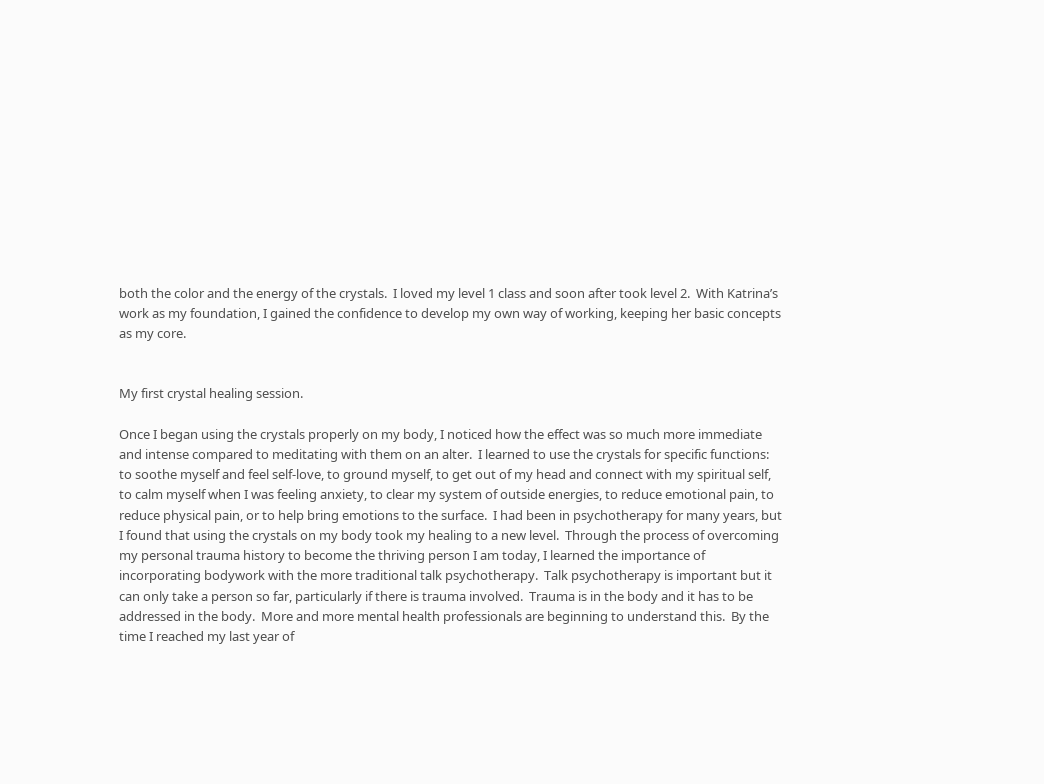both the color and the energy of the crystals.  I loved my level 1 class and soon after took level 2.  With Katrina’s work as my foundation, I gained the confidence to develop my own way of working, keeping her basic concepts as my core.


My first crystal healing session.

Once I began using the crystals properly on my body, I noticed how the effect was so much more immediate and intense compared to meditating with them on an alter.  I learned to use the crystals for specific functions: to soothe myself and feel self-love, to ground myself, to get out of my head and connect with my spiritual self, to calm myself when I was feeling anxiety, to clear my system of outside energies, to reduce emotional pain, to reduce physical pain, or to help bring emotions to the surface.  I had been in psychotherapy for many years, but I found that using the crystals on my body took my healing to a new level.  Through the process of overcoming my personal trauma history to become the thriving person I am today, I learned the importance of incorporating bodywork with the more traditional talk psychotherapy.  Talk psychotherapy is important but it can only take a person so far, particularly if there is trauma involved.  Trauma is in the body and it has to be addressed in the body.  More and more mental health professionals are beginning to understand this.  By the time I reached my last year of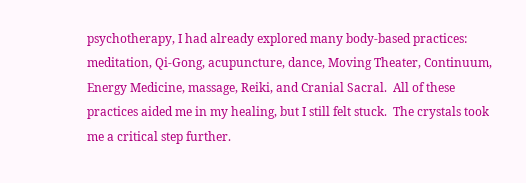psychotherapy, I had already explored many body-based practices: meditation, Qi-Gong, acupuncture, dance, Moving Theater, Continuum, Energy Medicine, massage, Reiki, and Cranial Sacral.  All of these practices aided me in my healing, but I still felt stuck.  The crystals took me a critical step further.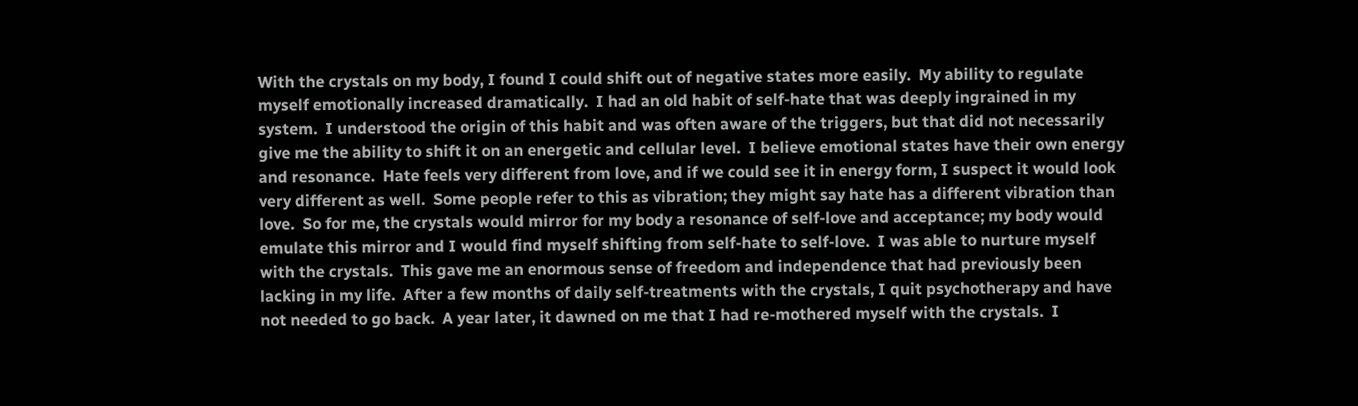With the crystals on my body, I found I could shift out of negative states more easily.  My ability to regulate myself emotionally increased dramatically.  I had an old habit of self-hate that was deeply ingrained in my system.  I understood the origin of this habit and was often aware of the triggers, but that did not necessarily give me the ability to shift it on an energetic and cellular level.  I believe emotional states have their own energy and resonance.  Hate feels very different from love, and if we could see it in energy form, I suspect it would look very different as well.  Some people refer to this as vibration; they might say hate has a different vibration than love.  So for me, the crystals would mirror for my body a resonance of self-love and acceptance; my body would emulate this mirror and I would find myself shifting from self-hate to self-love.  I was able to nurture myself with the crystals.  This gave me an enormous sense of freedom and independence that had previously been lacking in my life.  After a few months of daily self-treatments with the crystals, I quit psychotherapy and have not needed to go back.  A year later, it dawned on me that I had re-mothered myself with the crystals.  I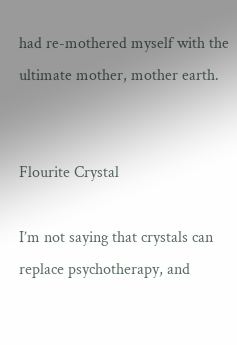had re-mothered myself with the ultimate mother, mother earth.


Flourite Crystal

I’m not saying that crystals can replace psychotherapy, and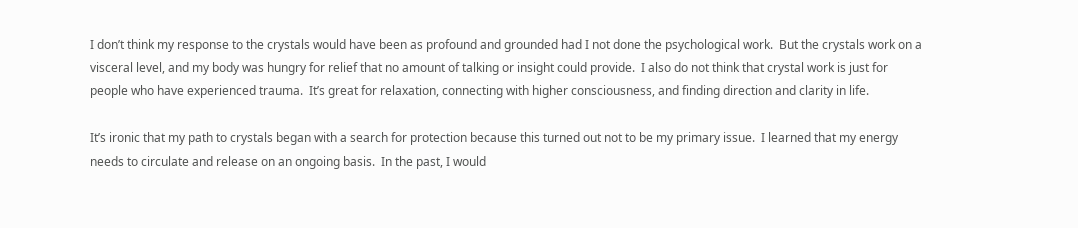I don’t think my response to the crystals would have been as profound and grounded had I not done the psychological work.  But the crystals work on a visceral level, and my body was hungry for relief that no amount of talking or insight could provide.  I also do not think that crystal work is just for people who have experienced trauma.  It’s great for relaxation, connecting with higher consciousness, and finding direction and clarity in life.

It’s ironic that my path to crystals began with a search for protection because this turned out not to be my primary issue.  I learned that my energy needs to circulate and release on an ongoing basis.  In the past, I would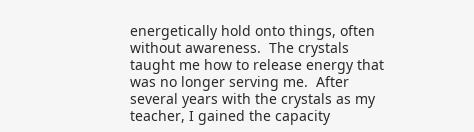energetically hold onto things, often without awareness.  The crystals taught me how to release energy that was no longer serving me.  After several years with the crystals as my teacher, I gained the capacity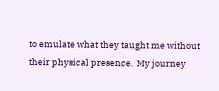to emulate what they taught me without their physical presence.  My journey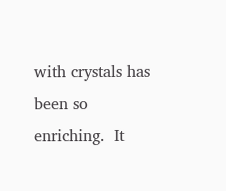with crystals has been so enriching.  It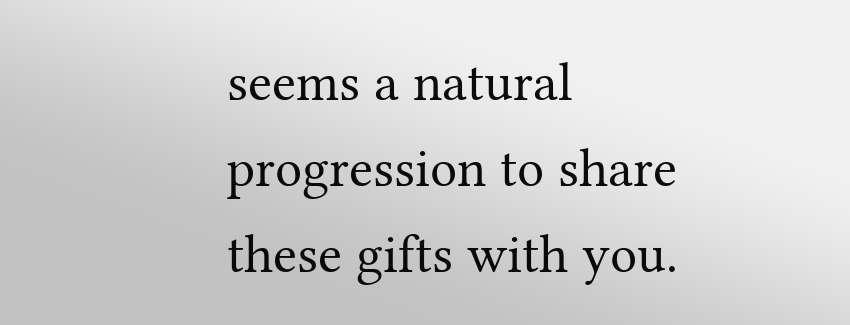seems a natural progression to share these gifts with you.